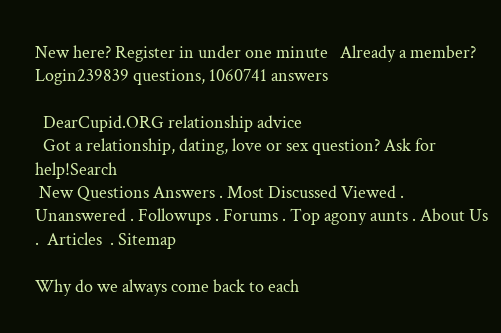New here? Register in under one minute   Already a member? Login239839 questions, 1060741 answers

  DearCupid.ORG relationship advice
  Got a relationship, dating, love or sex question? Ask for help!Search
 New Questions Answers . Most Discussed Viewed . Unanswered . Followups . Forums . Top agony aunts . About Us .  Articles  . Sitemap

Why do we always come back to each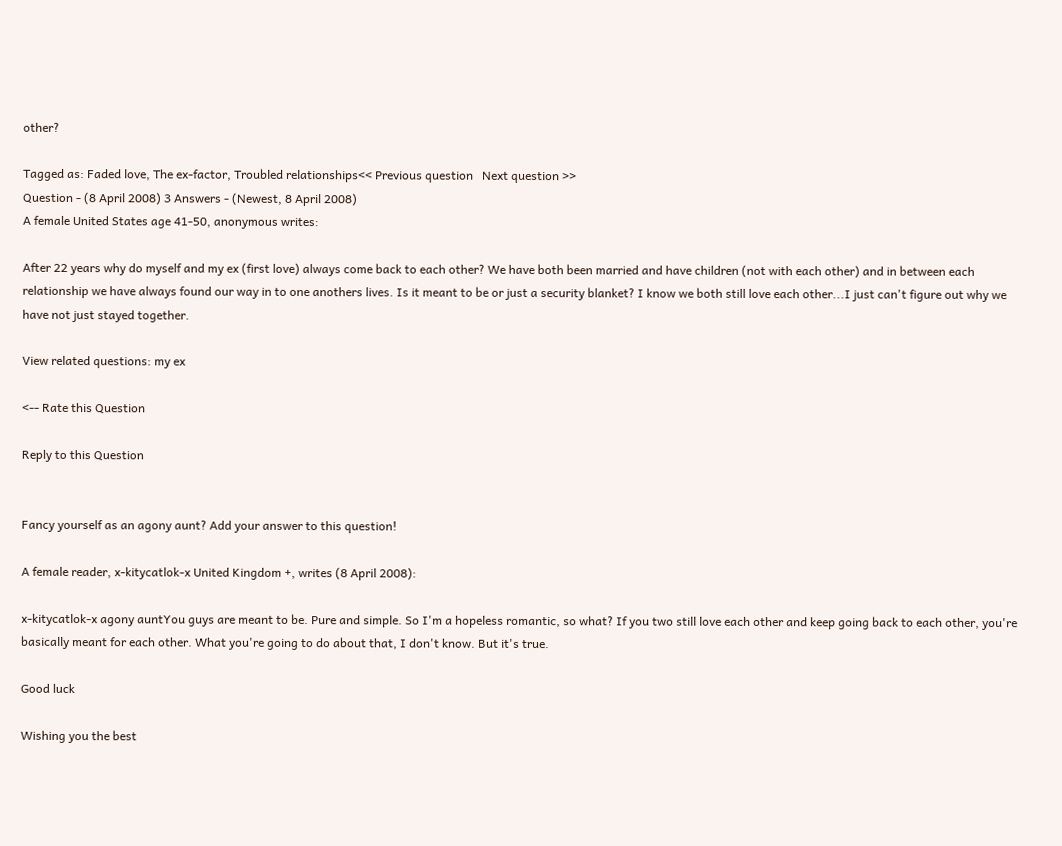other?

Tagged as: Faded love, The ex-factor, Troubled relationships<< Previous question   Next question >>
Question - (8 April 2008) 3 Answers - (Newest, 8 April 2008)
A female United States age 41-50, anonymous writes:

After 22 years why do myself and my ex (first love) always come back to each other? We have both been married and have children (not with each other) and in between each relationship we have always found our way in to one anothers lives. Is it meant to be or just a security blanket? I know we both still love each other...I just can't figure out why we have not just stayed together.

View related questions: my ex

<-- Rate this Question

Reply to this Question


Fancy yourself as an agony aunt? Add your answer to this question!

A female reader, x-kitycatlok-x United Kingdom +, writes (8 April 2008):

x-kitycatlok-x agony auntYou guys are meant to be. Pure and simple. So I'm a hopeless romantic, so what? If you two still love each other and keep going back to each other, you're basically meant for each other. What you're going to do about that, I don't know. But it's true.

Good luck

Wishing you the best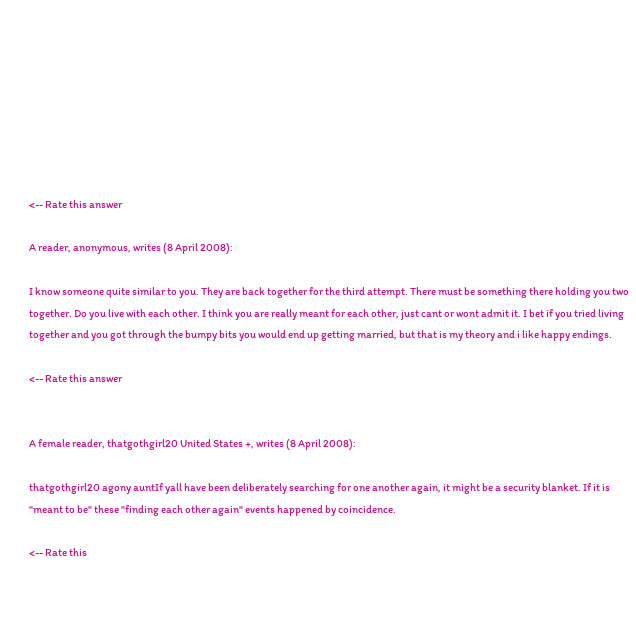<-- Rate this answer

A reader, anonymous, writes (8 April 2008):

I know someone quite similar to you. They are back together for the third attempt. There must be something there holding you two together. Do you live with each other. I think you are really meant for each other, just cant or wont admit it. I bet if you tried living together and you got through the bumpy bits you would end up getting married, but that is my theory and i like happy endings.

<-- Rate this answer


A female reader, thatgothgirl20 United States +, writes (8 April 2008):

thatgothgirl20 agony auntIf yall have been deliberately searching for one another again, it might be a security blanket. If it is "meant to be" these "finding each other again" events happened by coincidence.

<-- Rate this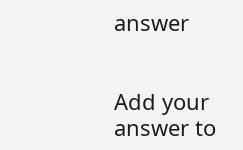answer


Add your answer to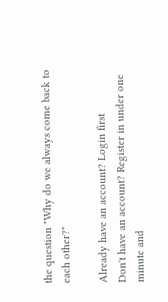the question "Why do we always come back to each other?"

Already have an account? Login first
Don't have an account? Register in under one minute and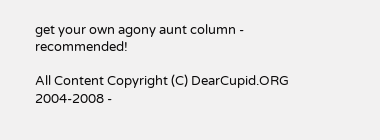get your own agony aunt column - recommended!

All Content Copyright (C) DearCupid.ORG 2004-2008 -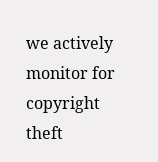we actively monitor for copyright theft